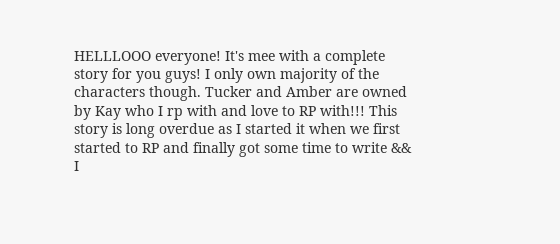HELLLOOO everyone! It's mee with a complete story for you guys! I only own majority of the characters though. Tucker and Amber are owned by Kay who I rp with and love to RP with!!! This story is long overdue as I started it when we first started to RP and finally got some time to write && I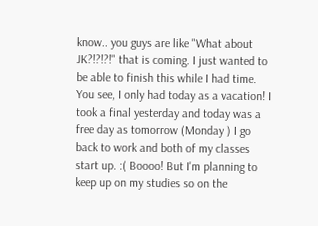know.. you guys are like "What about JK?!?!?!" that is coming. I just wanted to be able to finish this while I had time. You see, I only had today as a vacation! I took a final yesterday and today was a free day as tomorrow (Monday ) I go back to work and both of my classes start up. :( Boooo! But I'm planning to keep up on my studies so on the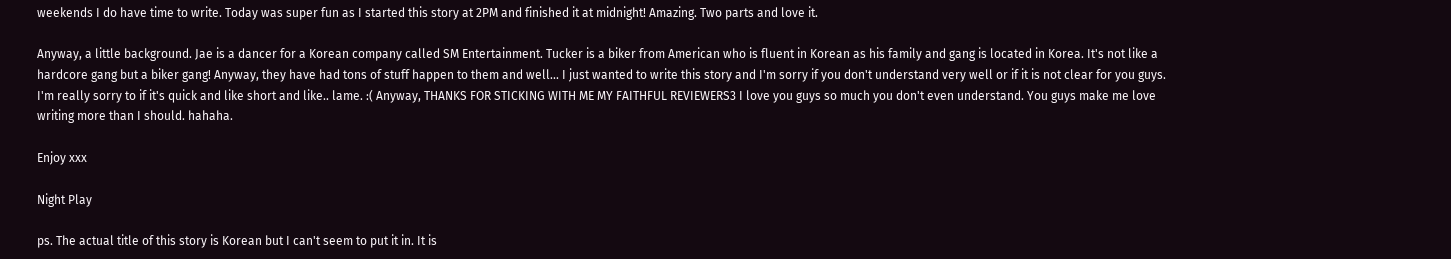weekends I do have time to write. Today was super fun as I started this story at 2PM and finished it at midnight! Amazing. Two parts and love it.

Anyway, a little background. Jae is a dancer for a Korean company called SM Entertainment. Tucker is a biker from American who is fluent in Korean as his family and gang is located in Korea. It's not like a hardcore gang but a biker gang! Anyway, they have had tons of stuff happen to them and well... I just wanted to write this story and I'm sorry if you don't understand very well or if it is not clear for you guys. I'm really sorry to if it's quick and like short and like.. lame. :( Anyway, THANKS FOR STICKING WITH ME MY FAITHFUL REVIEWERS3 I love you guys so much you don't even understand. You guys make me love writing more than I should. hahaha.

Enjoy xxx

Night Play

ps. The actual title of this story is Korean but I can't seem to put it in. It is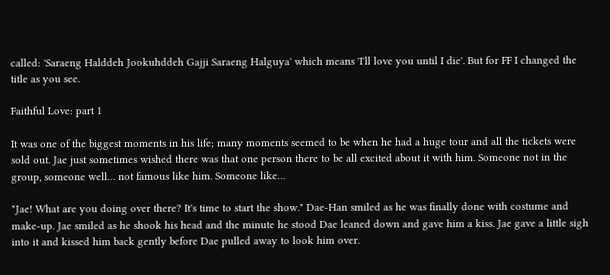called: 'Saraeng Halddeh Jookuhddeh Gajji Saraeng Halguya' which means 'I'll love you until I die'. But for FF I changed the title as you see.

Faithful Love: part 1

It was one of the biggest moments in his life; many moments seemed to be when he had a huge tour and all the tickets were sold out. Jae just sometimes wished there was that one person there to be all excited about it with him. Someone not in the group, someone well… not famous like him. Someone like…

"Jae! What are you doing over there? It's time to start the show." Dae-Han smiled as he was finally done with costume and make-up. Jae smiled as he shook his head and the minute he stood Dae leaned down and gave him a kiss. Jae gave a little sigh into it and kissed him back gently before Dae pulled away to look him over.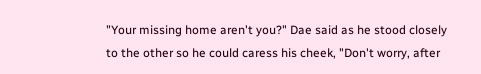"Your missing home aren't you?" Dae said as he stood closely to the other so he could caress his cheek, "Don't worry, after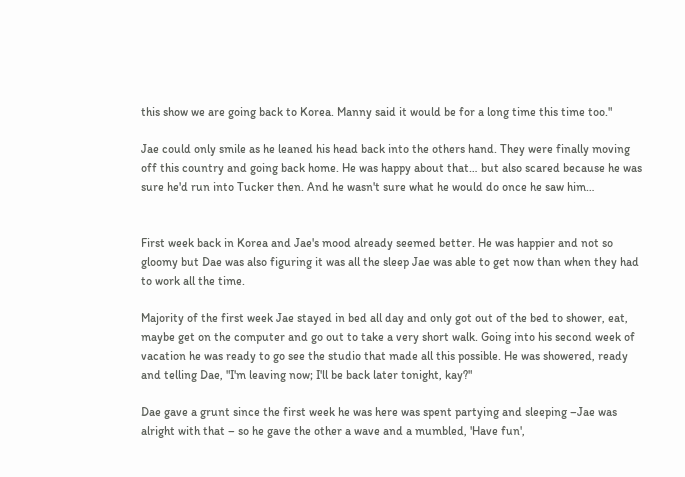this show we are going back to Korea. Manny said it would be for a long time this time too."

Jae could only smile as he leaned his head back into the others hand. They were finally moving off this country and going back home. He was happy about that… but also scared because he was sure he'd run into Tucker then. And he wasn't sure what he would do once he saw him…


First week back in Korea and Jae's mood already seemed better. He was happier and not so gloomy but Dae was also figuring it was all the sleep Jae was able to get now than when they had to work all the time.

Majority of the first week Jae stayed in bed all day and only got out of the bed to shower, eat, maybe get on the computer and go out to take a very short walk. Going into his second week of vacation he was ready to go see the studio that made all this possible. He was showered, ready and telling Dae, "I'm leaving now; I'll be back later tonight, kay?"

Dae gave a grunt since the first week he was here was spent partying and sleeping –Jae was alright with that – so he gave the other a wave and a mumbled, 'Have fun',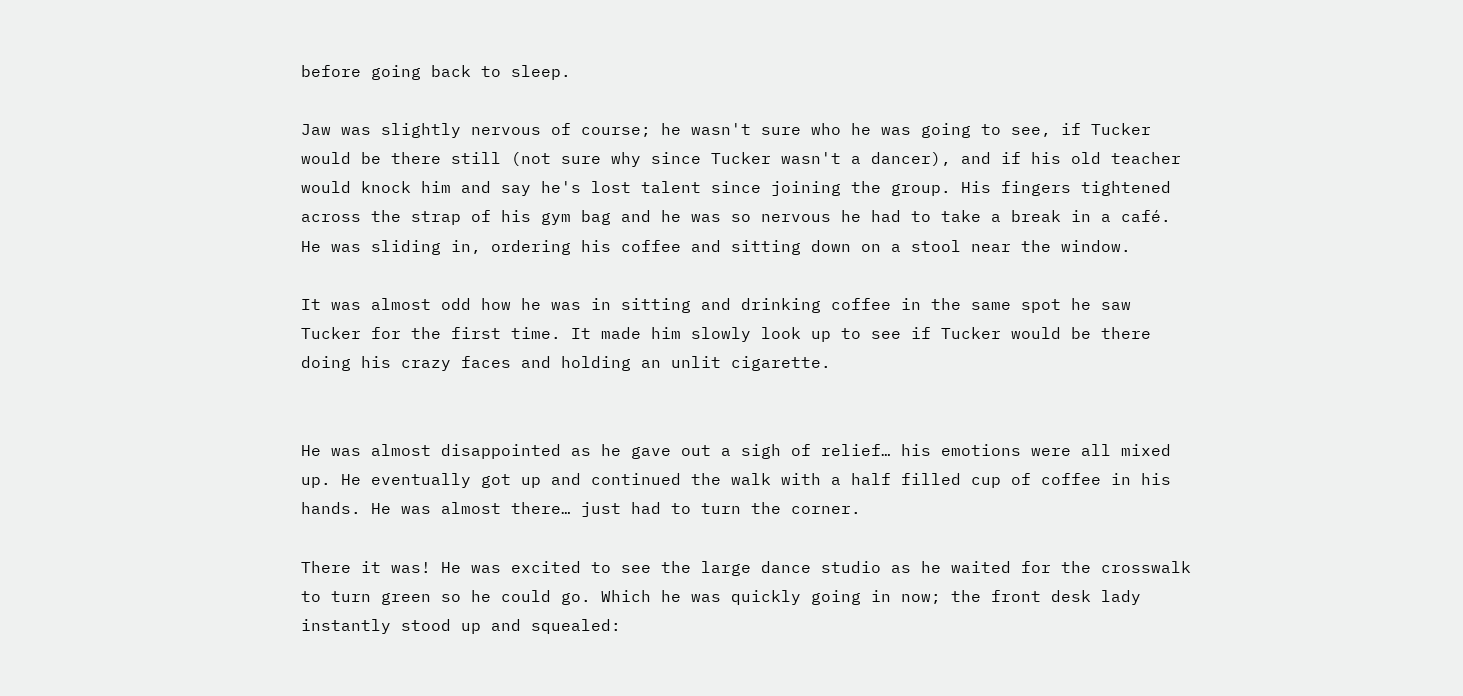before going back to sleep.

Jaw was slightly nervous of course; he wasn't sure who he was going to see, if Tucker would be there still (not sure why since Tucker wasn't a dancer), and if his old teacher would knock him and say he's lost talent since joining the group. His fingers tightened across the strap of his gym bag and he was so nervous he had to take a break in a café. He was sliding in, ordering his coffee and sitting down on a stool near the window.

It was almost odd how he was in sitting and drinking coffee in the same spot he saw Tucker for the first time. It made him slowly look up to see if Tucker would be there doing his crazy faces and holding an unlit cigarette.


He was almost disappointed as he gave out a sigh of relief… his emotions were all mixed up. He eventually got up and continued the walk with a half filled cup of coffee in his hands. He was almost there… just had to turn the corner.

There it was! He was excited to see the large dance studio as he waited for the crosswalk to turn green so he could go. Which he was quickly going in now; the front desk lady instantly stood up and squealed: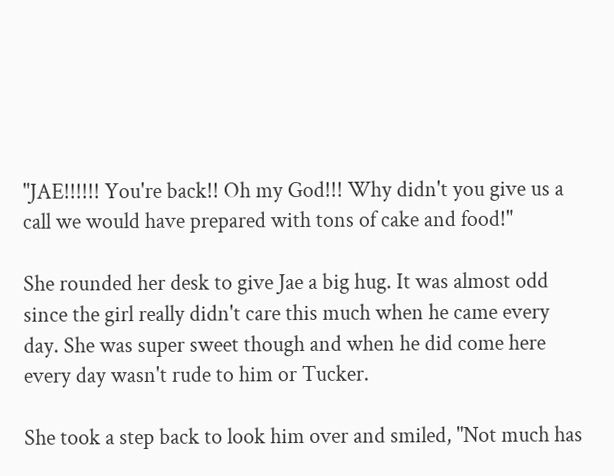"JAE!!!!!! You're back!! Oh my God!!! Why didn't you give us a call we would have prepared with tons of cake and food!"

She rounded her desk to give Jae a big hug. It was almost odd since the girl really didn't care this much when he came every day. She was super sweet though and when he did come here every day wasn't rude to him or Tucker.

She took a step back to look him over and smiled, "Not much has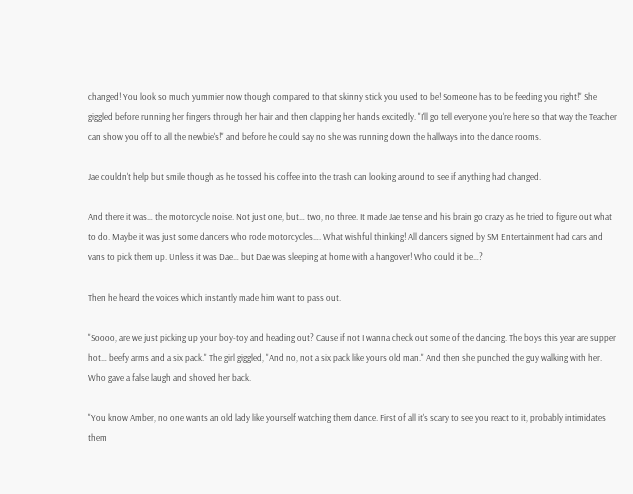changed! You look so much yummier now though compared to that skinny stick you used to be! Someone has to be feeding you right!" She giggled before running her fingers through her hair and then clapping her hands excitedly. "I'll go tell everyone you're here so that way the Teacher can show you off to all the newbie's!" and before he could say no she was running down the hallways into the dance rooms.

Jae couldn't help but smile though as he tossed his coffee into the trash can looking around to see if anything had changed.

And there it was… the motorcycle noise. Not just one, but… two, no three. It made Jae tense and his brain go crazy as he tried to figure out what to do. Maybe it was just some dancers who rode motorcycles…. What wishful thinking! All dancers signed by SM Entertainment had cars and vans to pick them up. Unless it was Dae… but Dae was sleeping at home with a hangover! Who could it be…?

Then he heard the voices which instantly made him want to pass out.

"Soooo, are we just picking up your boy-toy and heading out? Cause if not I wanna check out some of the dancing. The boys this year are supper hot… beefy arms and a six pack." The girl giggled, "And no, not a six pack like yours old man." And then she punched the guy walking with her. Who gave a false laugh and shoved her back.

"You know Amber, no one wants an old lady like yourself watching them dance. First of all it's scary to see you react to it, probably intimidates them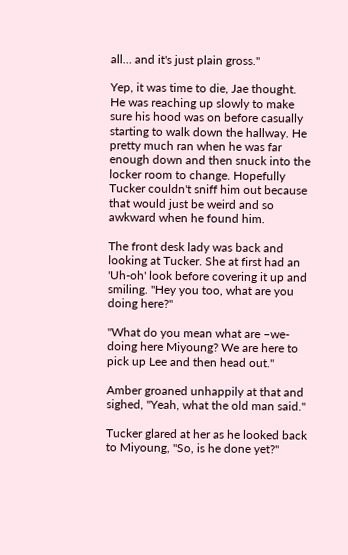all… and it's just plain gross."

Yep, it was time to die, Jae thought. He was reaching up slowly to make sure his hood was on before casually starting to walk down the hallway. He pretty much ran when he was far enough down and then snuck into the locker room to change. Hopefully Tucker couldn't sniff him out because that would just be weird and so awkward when he found him.

The front desk lady was back and looking at Tucker. She at first had an 'Uh-oh' look before covering it up and smiling. "Hey you too, what are you doing here?"

"What do you mean what are –we- doing here Miyoung? We are here to pick up Lee and then head out."

Amber groaned unhappily at that and sighed, "Yeah, what the old man said."

Tucker glared at her as he looked back to Miyoung, "So, is he done yet?"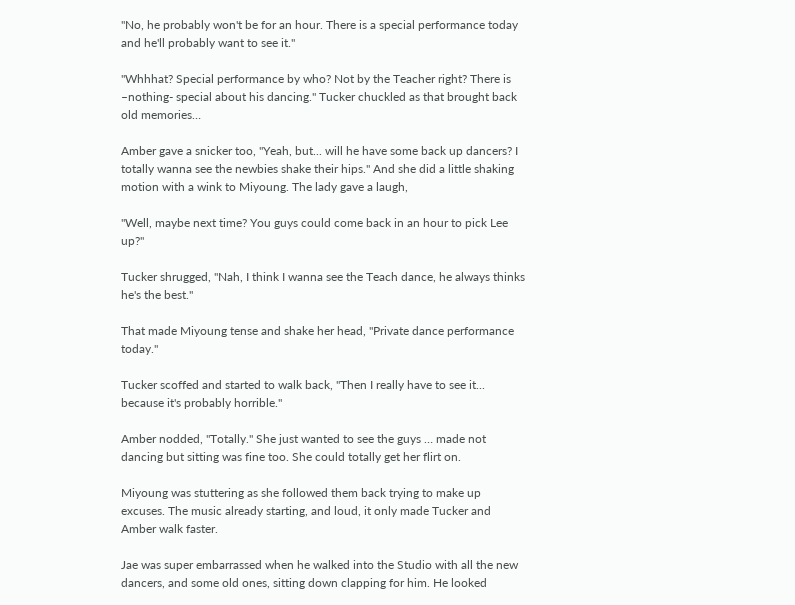"No, he probably won't be for an hour. There is a special performance today and he'll probably want to see it."

"Whhhat? Special performance by who? Not by the Teacher right? There is –nothing- special about his dancing." Tucker chuckled as that brought back old memories…

Amber gave a snicker too, "Yeah, but... will he have some back up dancers? I totally wanna see the newbies shake their hips." And she did a little shaking motion with a wink to Miyoung. The lady gave a laugh,

"Well, maybe next time? You guys could come back in an hour to pick Lee up?"

Tucker shrugged, "Nah, I think I wanna see the Teach dance, he always thinks he's the best."

That made Miyoung tense and shake her head, "Private dance performance today."

Tucker scoffed and started to walk back, "Then I really have to see it... because it's probably horrible."

Amber nodded, "Totally." She just wanted to see the guys … made not dancing but sitting was fine too. She could totally get her flirt on.

Miyoung was stuttering as she followed them back trying to make up excuses. The music already starting, and loud, it only made Tucker and Amber walk faster.

Jae was super embarrassed when he walked into the Studio with all the new dancers, and some old ones, sitting down clapping for him. He looked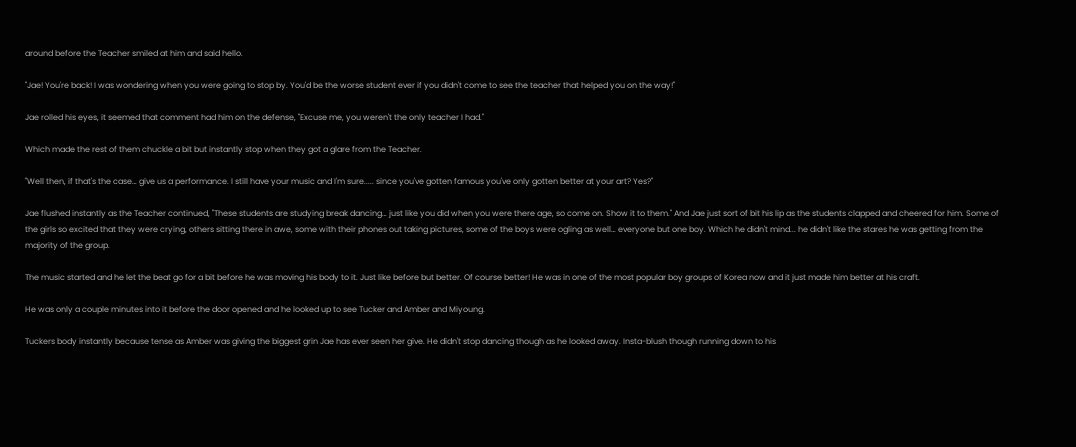around before the Teacher smiled at him and said hello.

"Jae! You're back! I was wondering when you were going to stop by. You'd be the worse student ever if you didn't come to see the teacher that helped you on the way!"

Jae rolled his eyes, it seemed that comment had him on the defense, "Excuse me, you weren't the only teacher I had."

Which made the rest of them chuckle a bit but instantly stop when they got a glare from the Teacher.

"Well then, if that's the case… give us a performance. I still have your music and I'm sure..... since you've gotten famous you've only gotten better at your art? Yes?"

Jae flushed instantly as the Teacher continued, "These students are studying break dancing… just like you did when you were there age, so come on. Show it to them." And Jae just sort of bit his lip as the students clapped and cheered for him. Some of the girls so excited that they were crying, others sitting there in awe, some with their phones out taking pictures, some of the boys were ogling as well… everyone but one boy. Which he didn't mind... he didn't like the stares he was getting from the majority of the group.

The music started and he let the beat go for a bit before he was moving his body to it. Just like before but better. Of course better! He was in one of the most popular boy groups of Korea now and it just made him better at his craft.

He was only a couple minutes into it before the door opened and he looked up to see Tucker and Amber and Miyoung.

Tuckers body instantly because tense as Amber was giving the biggest grin Jae has ever seen her give. He didn't stop dancing though as he looked away. Insta-blush though running down to his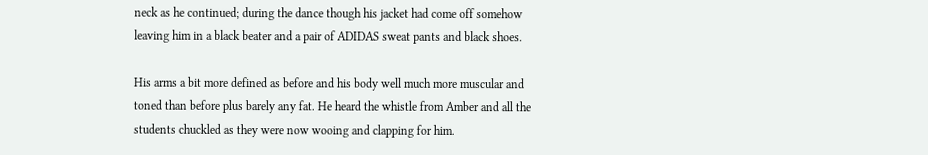neck as he continued; during the dance though his jacket had come off somehow leaving him in a black beater and a pair of ADIDAS sweat pants and black shoes.

His arms a bit more defined as before and his body well much more muscular and toned than before plus barely any fat. He heard the whistle from Amber and all the students chuckled as they were now wooing and clapping for him.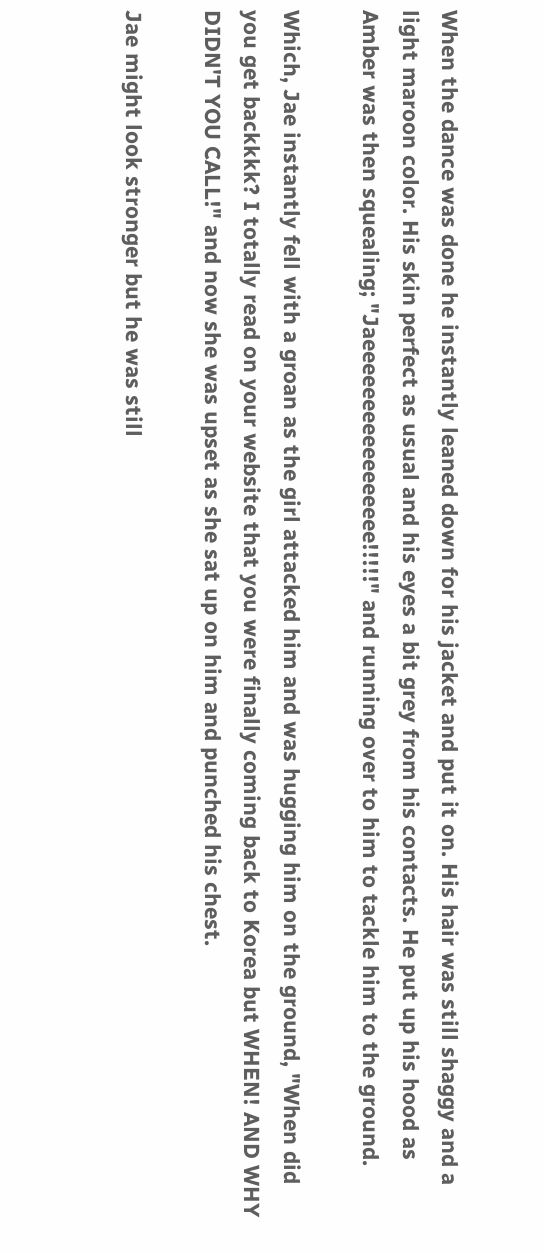When the dance was done he instantly leaned down for his jacket and put it on. His hair was still shaggy and a light maroon color. His skin perfect as usual and his eyes a bit grey from his contacts. He put up his hood as Amber was then squealing; "Jaeeeeeeeeeeeeeeeee!!!!!" and running over to him to tackle him to the ground.

Which, Jae instantly fell with a groan as the girl attacked him and was hugging him on the ground, "When did you get backkkk? I totally read on your website that you were finally coming back to Korea but WHEN! AND WHY DIDN'T YOU CALL!" and now she was upset as she sat up on him and punched his chest.

Jae might look stronger but he was still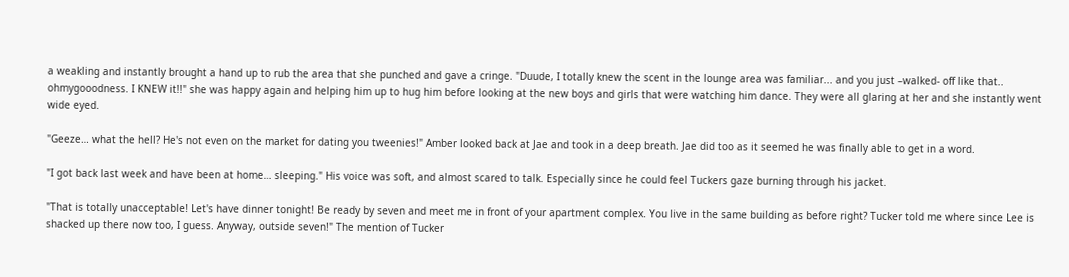a weakling and instantly brought a hand up to rub the area that she punched and gave a cringe. "Duude, I totally knew the scent in the lounge area was familiar... and you just –walked- off like that.. ohmygooodness. I KNEW it!!" she was happy again and helping him up to hug him before looking at the new boys and girls that were watching him dance. They were all glaring at her and she instantly went wide eyed.

"Geeze… what the hell? He's not even on the market for dating you tweenies!" Amber looked back at Jae and took in a deep breath. Jae did too as it seemed he was finally able to get in a word.

"I got back last week and have been at home… sleeping." His voice was soft, and almost scared to talk. Especially since he could feel Tuckers gaze burning through his jacket.

"That is totally unacceptable! Let's have dinner tonight! Be ready by seven and meet me in front of your apartment complex. You live in the same building as before right? Tucker told me where since Lee is shacked up there now too, I guess. Anyway, outside seven!" The mention of Tucker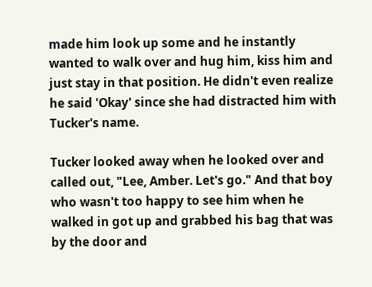made him look up some and he instantly wanted to walk over and hug him, kiss him and just stay in that position. He didn't even realize he said 'Okay' since she had distracted him with Tucker's name.

Tucker looked away when he looked over and called out, "Lee, Amber. Let's go." And that boy who wasn't too happy to see him when he walked in got up and grabbed his bag that was by the door and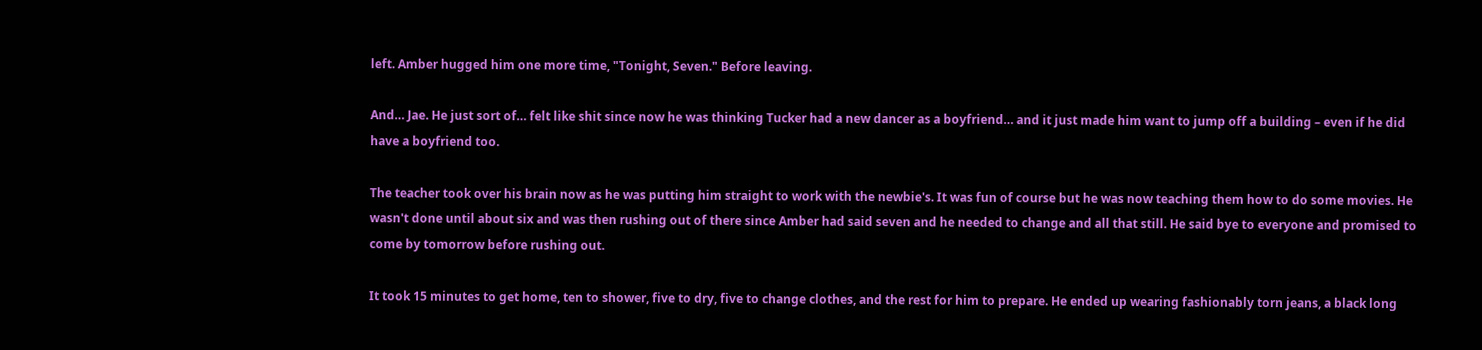left. Amber hugged him one more time, "Tonight, Seven." Before leaving.

And… Jae. He just sort of… felt like shit since now he was thinking Tucker had a new dancer as a boyfriend… and it just made him want to jump off a building – even if he did have a boyfriend too.

The teacher took over his brain now as he was putting him straight to work with the newbie's. It was fun of course but he was now teaching them how to do some movies. He wasn't done until about six and was then rushing out of there since Amber had said seven and he needed to change and all that still. He said bye to everyone and promised to come by tomorrow before rushing out.

It took 15 minutes to get home, ten to shower, five to dry, five to change clothes, and the rest for him to prepare. He ended up wearing fashionably torn jeans, a black long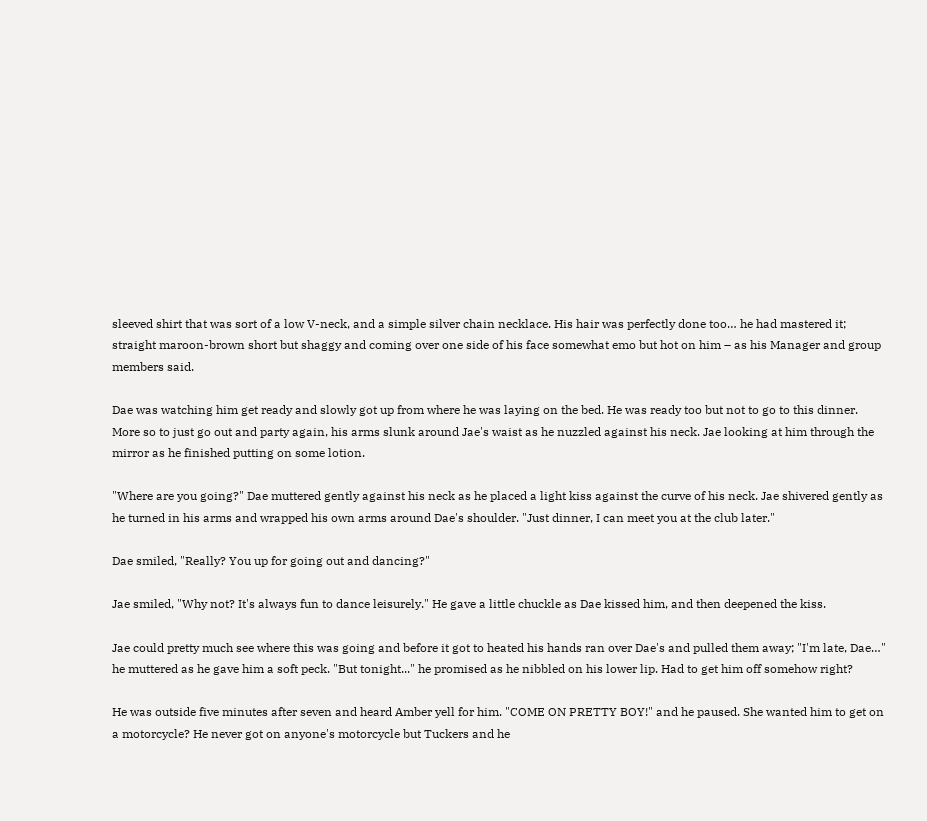sleeved shirt that was sort of a low V-neck, and a simple silver chain necklace. His hair was perfectly done too… he had mastered it; straight maroon-brown short but shaggy and coming over one side of his face somewhat emo but hot on him – as his Manager and group members said.

Dae was watching him get ready and slowly got up from where he was laying on the bed. He was ready too but not to go to this dinner. More so to just go out and party again, his arms slunk around Jae's waist as he nuzzled against his neck. Jae looking at him through the mirror as he finished putting on some lotion.

"Where are you going?" Dae muttered gently against his neck as he placed a light kiss against the curve of his neck. Jae shivered gently as he turned in his arms and wrapped his own arms around Dae's shoulder. "Just dinner, I can meet you at the club later."

Dae smiled, "Really? You up for going out and dancing?"

Jae smiled, "Why not? It's always fun to dance leisurely." He gave a little chuckle as Dae kissed him, and then deepened the kiss.

Jae could pretty much see where this was going and before it got to heated his hands ran over Dae's and pulled them away; "I'm late, Dae…" he muttered as he gave him a soft peck. "But tonight..." he promised as he nibbled on his lower lip. Had to get him off somehow right?

He was outside five minutes after seven and heard Amber yell for him. "COME ON PRETTY BOY!" and he paused. She wanted him to get on a motorcycle? He never got on anyone's motorcycle but Tuckers and he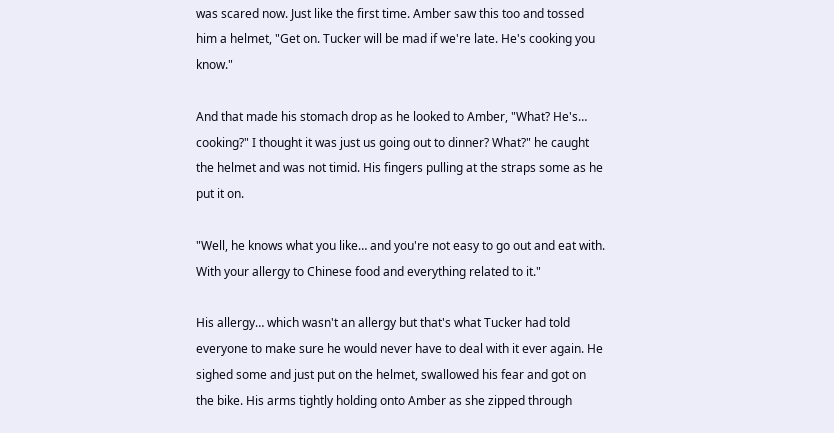was scared now. Just like the first time. Amber saw this too and tossed him a helmet, "Get on. Tucker will be mad if we're late. He's cooking you know."

And that made his stomach drop as he looked to Amber, "What? He's… cooking?" I thought it was just us going out to dinner? What?" he caught the helmet and was not timid. His fingers pulling at the straps some as he put it on.

"Well, he knows what you like… and you're not easy to go out and eat with. With your allergy to Chinese food and everything related to it."

His allergy… which wasn't an allergy but that's what Tucker had told everyone to make sure he would never have to deal with it ever again. He sighed some and just put on the helmet, swallowed his fear and got on the bike. His arms tightly holding onto Amber as she zipped through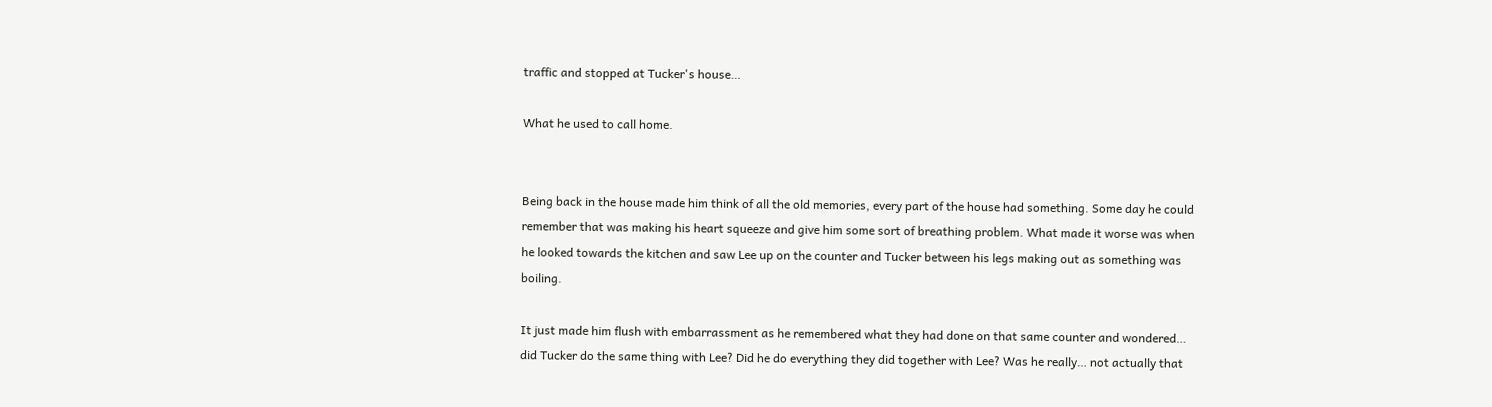traffic and stopped at Tucker's house…

What he used to call home.


Being back in the house made him think of all the old memories, every part of the house had something. Some day he could remember that was making his heart squeeze and give him some sort of breathing problem. What made it worse was when he looked towards the kitchen and saw Lee up on the counter and Tucker between his legs making out as something was boiling.

It just made him flush with embarrassment as he remembered what they had done on that same counter and wondered… did Tucker do the same thing with Lee? Did he do everything they did together with Lee? Was he really… not actually that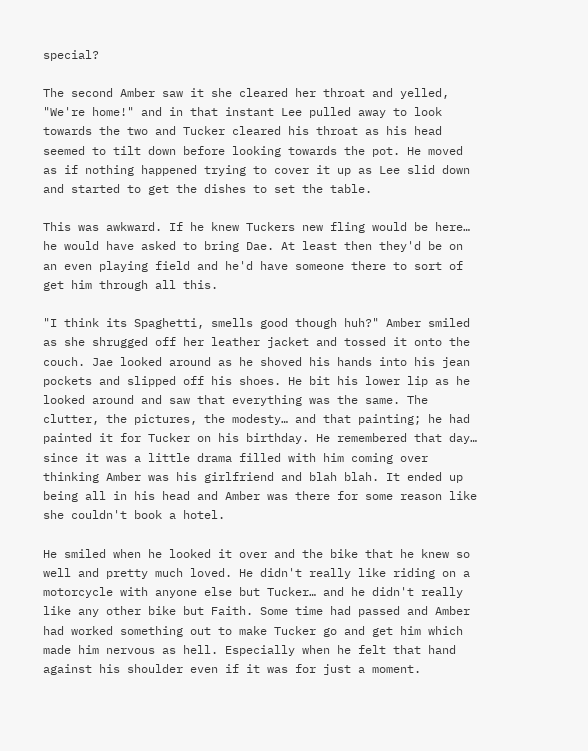special?

The second Amber saw it she cleared her throat and yelled, "We're home!" and in that instant Lee pulled away to look towards the two and Tucker cleared his throat as his head seemed to tilt down before looking towards the pot. He moved as if nothing happened trying to cover it up as Lee slid down and started to get the dishes to set the table.

This was awkward. If he knew Tuckers new fling would be here… he would have asked to bring Dae. At least then they'd be on an even playing field and he'd have someone there to sort of get him through all this.

"I think its Spaghetti, smells good though huh?" Amber smiled as she shrugged off her leather jacket and tossed it onto the couch. Jae looked around as he shoved his hands into his jean pockets and slipped off his shoes. He bit his lower lip as he looked around and saw that everything was the same. The clutter, the pictures, the modesty… and that painting; he had painted it for Tucker on his birthday. He remembered that day… since it was a little drama filled with him coming over thinking Amber was his girlfriend and blah blah. It ended up being all in his head and Amber was there for some reason like she couldn't book a hotel.

He smiled when he looked it over and the bike that he knew so well and pretty much loved. He didn't really like riding on a motorcycle with anyone else but Tucker… and he didn't really like any other bike but Faith. Some time had passed and Amber had worked something out to make Tucker go and get him which made him nervous as hell. Especially when he felt that hand against his shoulder even if it was for just a moment.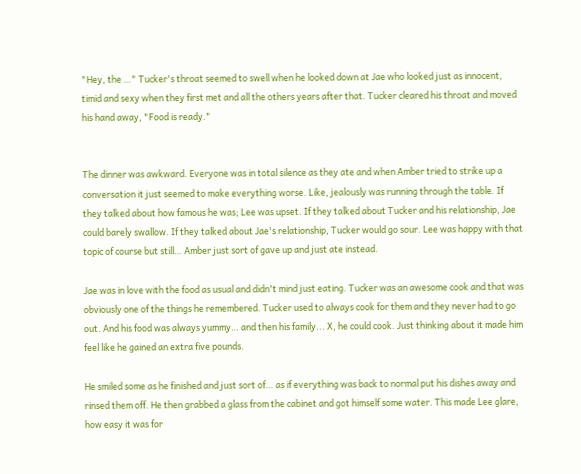"Hey, the …" Tucker's throat seemed to swell when he looked down at Jae who looked just as innocent, timid and sexy when they first met and all the others years after that. Tucker cleared his throat and moved his hand away, "Food is ready."


The dinner was awkward. Everyone was in total silence as they ate and when Amber tried to strike up a conversation it just seemed to make everything worse. Like, jealously was running through the table. If they talked about how famous he was; Lee was upset. If they talked about Tucker and his relationship, Jae could barely swallow. If they talked about Jae's relationship, Tucker would go sour. Lee was happy with that topic of course but still… Amber just sort of gave up and just ate instead.

Jae was in love with the food as usual and didn't mind just eating. Tucker was an awesome cook and that was obviously one of the things he remembered. Tucker used to always cook for them and they never had to go out. And his food was always yummy… and then his family... X, he could cook. Just thinking about it made him feel like he gained an extra five pounds.

He smiled some as he finished and just sort of… as if everything was back to normal put his dishes away and rinsed them off. He then grabbed a glass from the cabinet and got himself some water. This made Lee glare, how easy it was for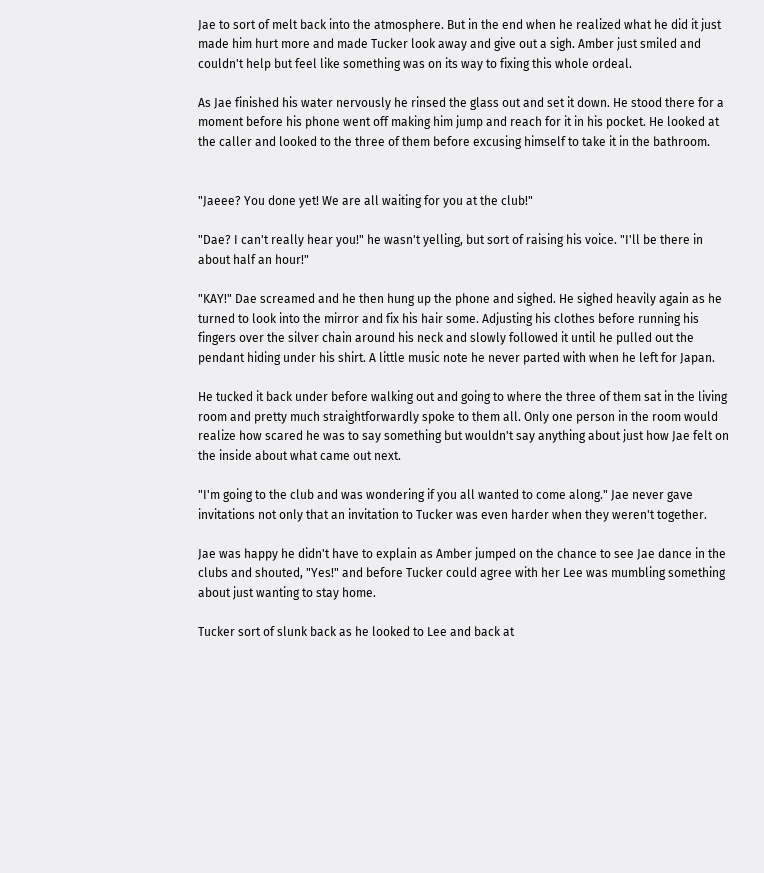Jae to sort of melt back into the atmosphere. But in the end when he realized what he did it just made him hurt more and made Tucker look away and give out a sigh. Amber just smiled and couldn't help but feel like something was on its way to fixing this whole ordeal.

As Jae finished his water nervously he rinsed the glass out and set it down. He stood there for a moment before his phone went off making him jump and reach for it in his pocket. He looked at the caller and looked to the three of them before excusing himself to take it in the bathroom.


"Jaeee? You done yet! We are all waiting for you at the club!"

"Dae? I can't really hear you!" he wasn't yelling, but sort of raising his voice. "I'll be there in about half an hour!"

"KAY!" Dae screamed and he then hung up the phone and sighed. He sighed heavily again as he turned to look into the mirror and fix his hair some. Adjusting his clothes before running his fingers over the silver chain around his neck and slowly followed it until he pulled out the pendant hiding under his shirt. A little music note he never parted with when he left for Japan.

He tucked it back under before walking out and going to where the three of them sat in the living room and pretty much straightforwardly spoke to them all. Only one person in the room would realize how scared he was to say something but wouldn't say anything about just how Jae felt on the inside about what came out next.

"I'm going to the club and was wondering if you all wanted to come along." Jae never gave invitations not only that an invitation to Tucker was even harder when they weren't together.

Jae was happy he didn't have to explain as Amber jumped on the chance to see Jae dance in the clubs and shouted, "Yes!" and before Tucker could agree with her Lee was mumbling something about just wanting to stay home.

Tucker sort of slunk back as he looked to Lee and back at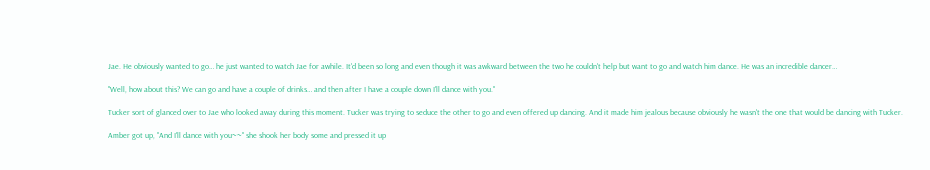Jae. He obviously wanted to go… he just wanted to watch Jae for awhile. It'd been so long and even though it was awkward between the two he couldn't help but want to go and watch him dance. He was an incredible dancer…

"Well, how about this? We can go and have a couple of drinks… and then after I have a couple down I'll dance with you."

Tucker sort of glanced over to Jae who looked away during this moment. Tucker was trying to seduce the other to go and even offered up dancing. And it made him jealous because obviously he wasn't the one that would be dancing with Tucker.

Amber got up, "And I'll dance with you~~" she shook her body some and pressed it up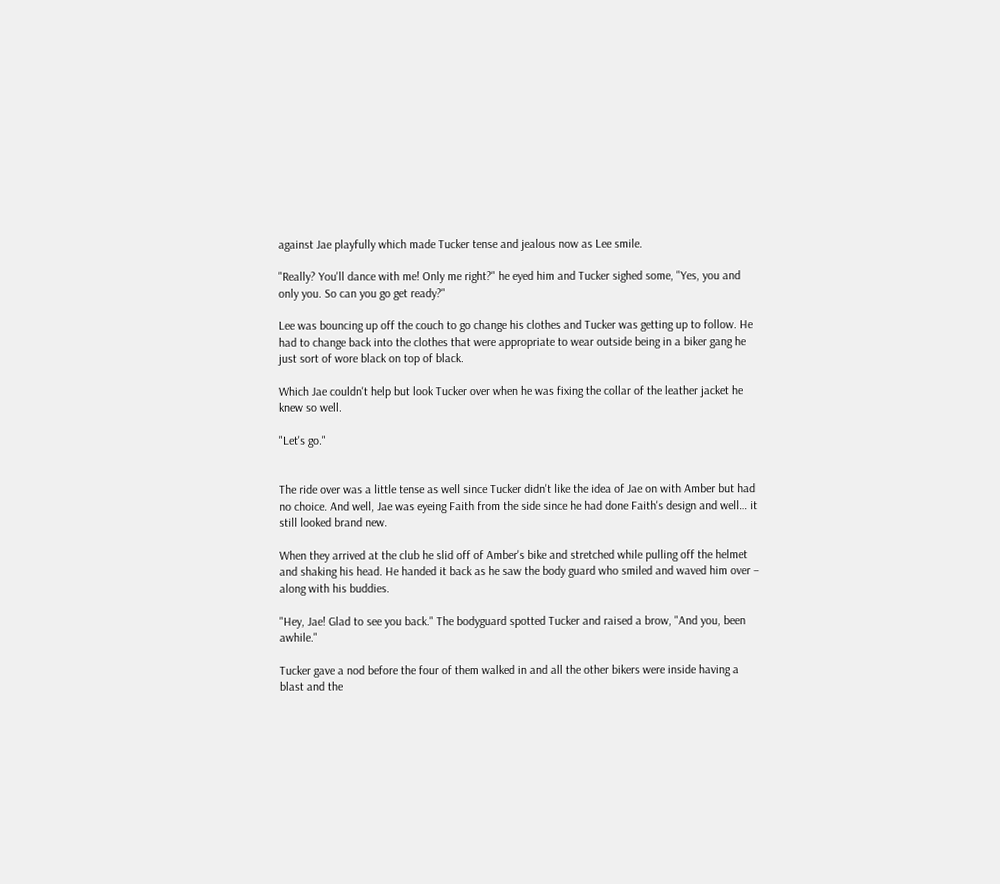against Jae playfully which made Tucker tense and jealous now as Lee smile.

"Really? You'll dance with me! Only me right?" he eyed him and Tucker sighed some, "Yes, you and only you. So can you go get ready?"

Lee was bouncing up off the couch to go change his clothes and Tucker was getting up to follow. He had to change back into the clothes that were appropriate to wear outside being in a biker gang he just sort of wore black on top of black.

Which Jae couldn't help but look Tucker over when he was fixing the collar of the leather jacket he knew so well.

"Let's go."


The ride over was a little tense as well since Tucker didn't like the idea of Jae on with Amber but had no choice. And well, Jae was eyeing Faith from the side since he had done Faith's design and well… it still looked brand new.

When they arrived at the club he slid off of Amber's bike and stretched while pulling off the helmet and shaking his head. He handed it back as he saw the body guard who smiled and waved him over – along with his buddies.

"Hey, Jae! Glad to see you back." The bodyguard spotted Tucker and raised a brow, "And you, been awhile."

Tucker gave a nod before the four of them walked in and all the other bikers were inside having a blast and the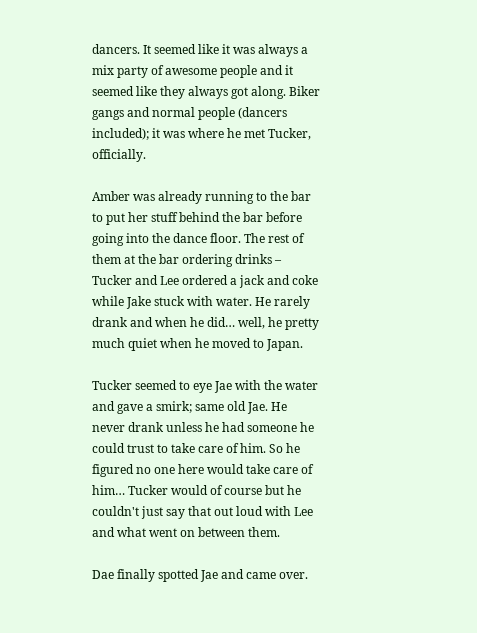dancers. It seemed like it was always a mix party of awesome people and it seemed like they always got along. Biker gangs and normal people (dancers included); it was where he met Tucker, officially.

Amber was already running to the bar to put her stuff behind the bar before going into the dance floor. The rest of them at the bar ordering drinks – Tucker and Lee ordered a jack and coke while Jake stuck with water. He rarely drank and when he did… well, he pretty much quiet when he moved to Japan.

Tucker seemed to eye Jae with the water and gave a smirk; same old Jae. He never drank unless he had someone he could trust to take care of him. So he figured no one here would take care of him… Tucker would of course but he couldn't just say that out loud with Lee and what went on between them.

Dae finally spotted Jae and came over.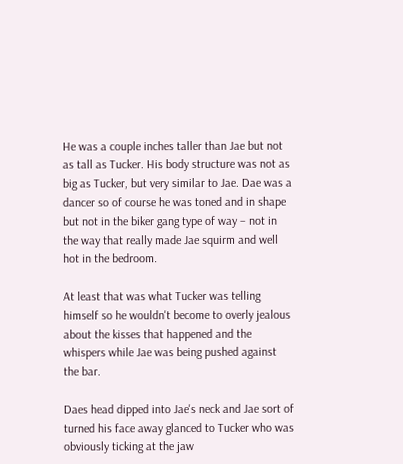He was a couple inches taller than Jae but not as tall as Tucker. His body structure was not as big as Tucker, but very similar to Jae. Dae was a dancer so of course he was toned and in shape but not in the biker gang type of way – not in the way that really made Jae squirm and well hot in the bedroom.

At least that was what Tucker was telling himself so he wouldn't become to overly jealous about the kisses that happened and the whispers while Jae was being pushed against the bar.

Daes head dipped into Jae's neck and Jae sort of turned his face away glanced to Tucker who was obviously ticking at the jaw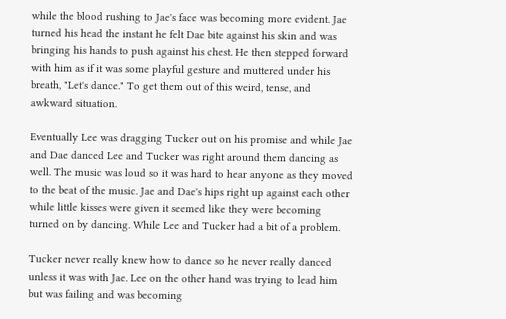while the blood rushing to Jae's face was becoming more evident. Jae turned his head the instant he felt Dae bite against his skin and was bringing his hands to push against his chest. He then stepped forward with him as if it was some playful gesture and muttered under his breath, "Let's dance." To get them out of this weird, tense, and awkward situation.

Eventually Lee was dragging Tucker out on his promise and while Jae and Dae danced Lee and Tucker was right around them dancing as well. The music was loud so it was hard to hear anyone as they moved to the beat of the music. Jae and Dae's hips right up against each other while little kisses were given it seemed like they were becoming turned on by dancing. While Lee and Tucker had a bit of a problem.

Tucker never really knew how to dance so he never really danced unless it was with Jae. Lee on the other hand was trying to lead him but was failing and was becoming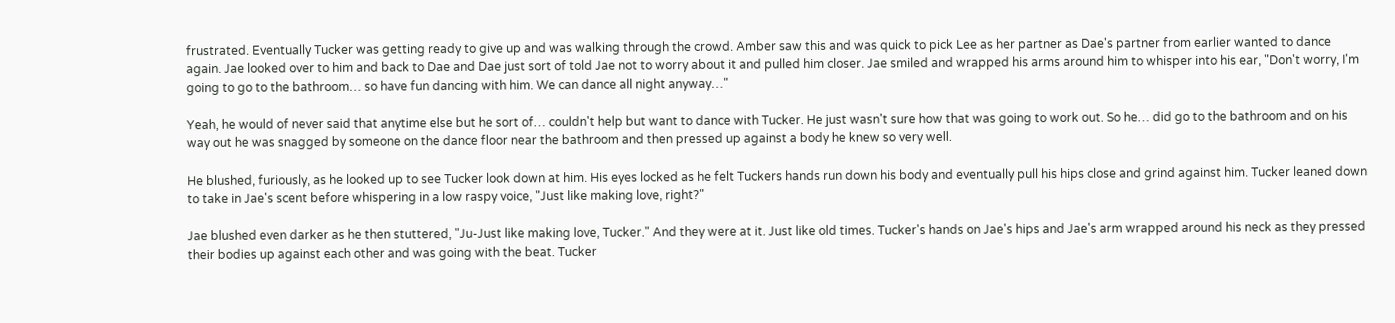frustrated. Eventually Tucker was getting ready to give up and was walking through the crowd. Amber saw this and was quick to pick Lee as her partner as Dae's partner from earlier wanted to dance again. Jae looked over to him and back to Dae and Dae just sort of told Jae not to worry about it and pulled him closer. Jae smiled and wrapped his arms around him to whisper into his ear, "Don't worry, I'm going to go to the bathroom… so have fun dancing with him. We can dance all night anyway…"

Yeah, he would of never said that anytime else but he sort of… couldn't help but want to dance with Tucker. He just wasn't sure how that was going to work out. So he… did go to the bathroom and on his way out he was snagged by someone on the dance floor near the bathroom and then pressed up against a body he knew so very well.

He blushed, furiously, as he looked up to see Tucker look down at him. His eyes locked as he felt Tuckers hands run down his body and eventually pull his hips close and grind against him. Tucker leaned down to take in Jae's scent before whispering in a low raspy voice, "Just like making love, right?"

Jae blushed even darker as he then stuttered, "Ju-Just like making love, Tucker." And they were at it. Just like old times. Tucker's hands on Jae's hips and Jae's arm wrapped around his neck as they pressed their bodies up against each other and was going with the beat. Tucker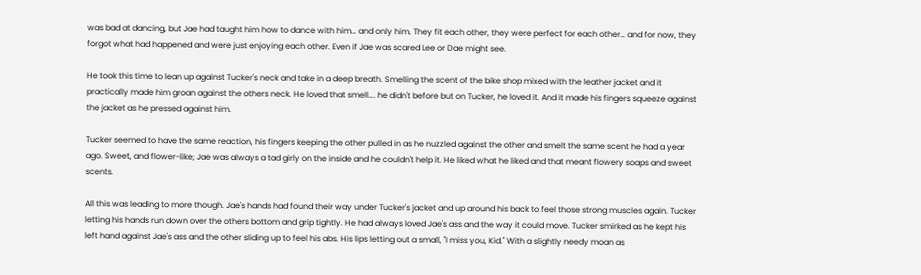was bad at dancing, but Jae had taught him how to dance with him… and only him. They fit each other, they were perfect for each other… and for now, they forgot what had happened and were just enjoying each other. Even if Jae was scared Lee or Dae might see.

He took this time to lean up against Tucker's neck and take in a deep breath. Smelling the scent of the bike shop mixed with the leather jacket and it practically made him groan against the others neck. He loved that smell…. he didn't before but on Tucker, he loved it. And it made his fingers squeeze against the jacket as he pressed against him.

Tucker seemed to have the same reaction, his fingers keeping the other pulled in as he nuzzled against the other and smelt the same scent he had a year ago. Sweet, and flower-like; Jae was always a tad girly on the inside and he couldn't help it. He liked what he liked and that meant flowery soaps and sweet scents.

All this was leading to more though. Jae's hands had found their way under Tucker's jacket and up around his back to feel those strong muscles again. Tucker letting his hands run down over the others bottom and grip tightly. He had always loved Jae's ass and the way it could move. Tucker smirked as he kept his left hand against Jae's ass and the other sliding up to feel his abs. His lips letting out a small, "I miss you, Kid." With a slightly needy moan as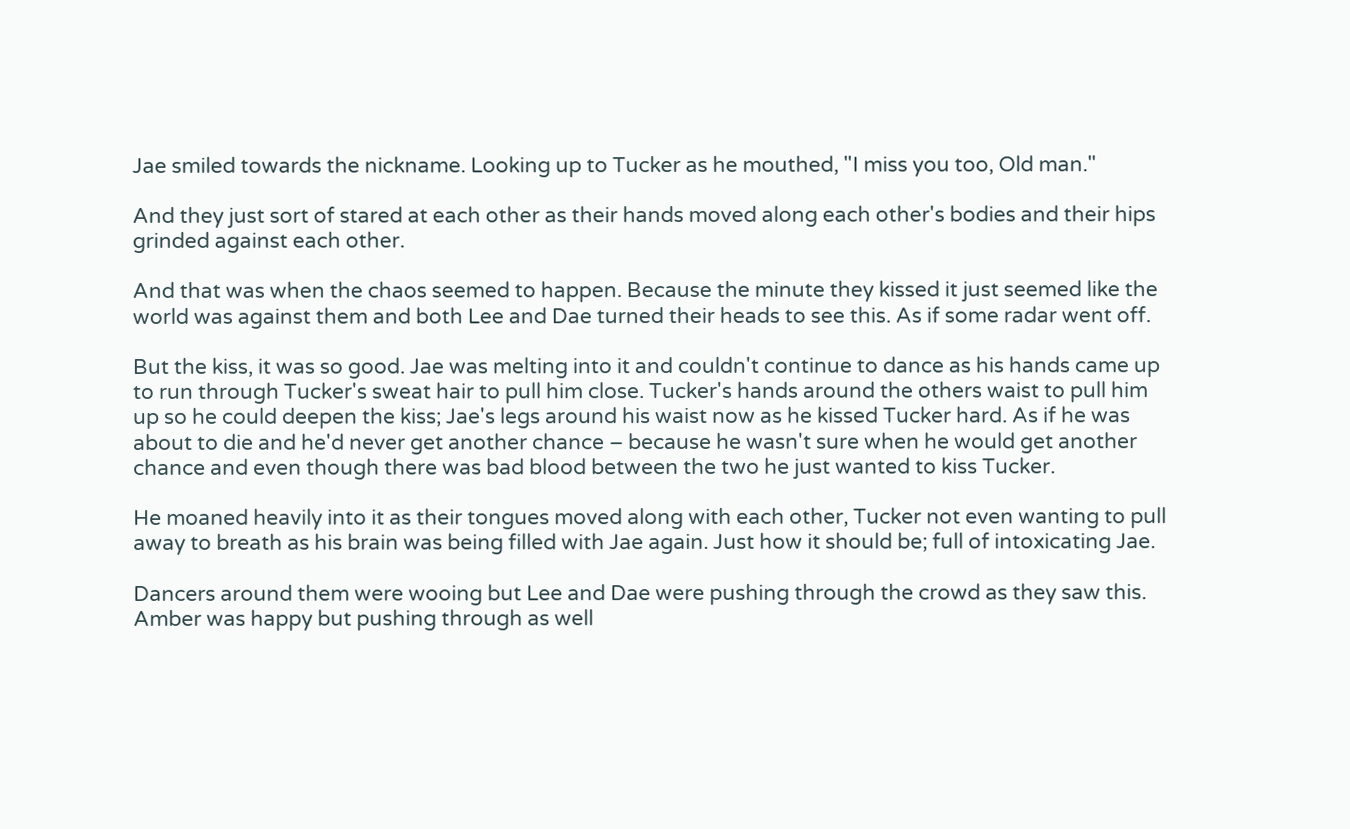Jae smiled towards the nickname. Looking up to Tucker as he mouthed, "I miss you too, Old man."

And they just sort of stared at each other as their hands moved along each other's bodies and their hips grinded against each other.

And that was when the chaos seemed to happen. Because the minute they kissed it just seemed like the world was against them and both Lee and Dae turned their heads to see this. As if some radar went off.

But the kiss, it was so good. Jae was melting into it and couldn't continue to dance as his hands came up to run through Tucker's sweat hair to pull him close. Tucker's hands around the others waist to pull him up so he could deepen the kiss; Jae's legs around his waist now as he kissed Tucker hard. As if he was about to die and he'd never get another chance – because he wasn't sure when he would get another chance and even though there was bad blood between the two he just wanted to kiss Tucker.

He moaned heavily into it as their tongues moved along with each other, Tucker not even wanting to pull away to breath as his brain was being filled with Jae again. Just how it should be; full of intoxicating Jae.

Dancers around them were wooing but Lee and Dae were pushing through the crowd as they saw this. Amber was happy but pushing through as well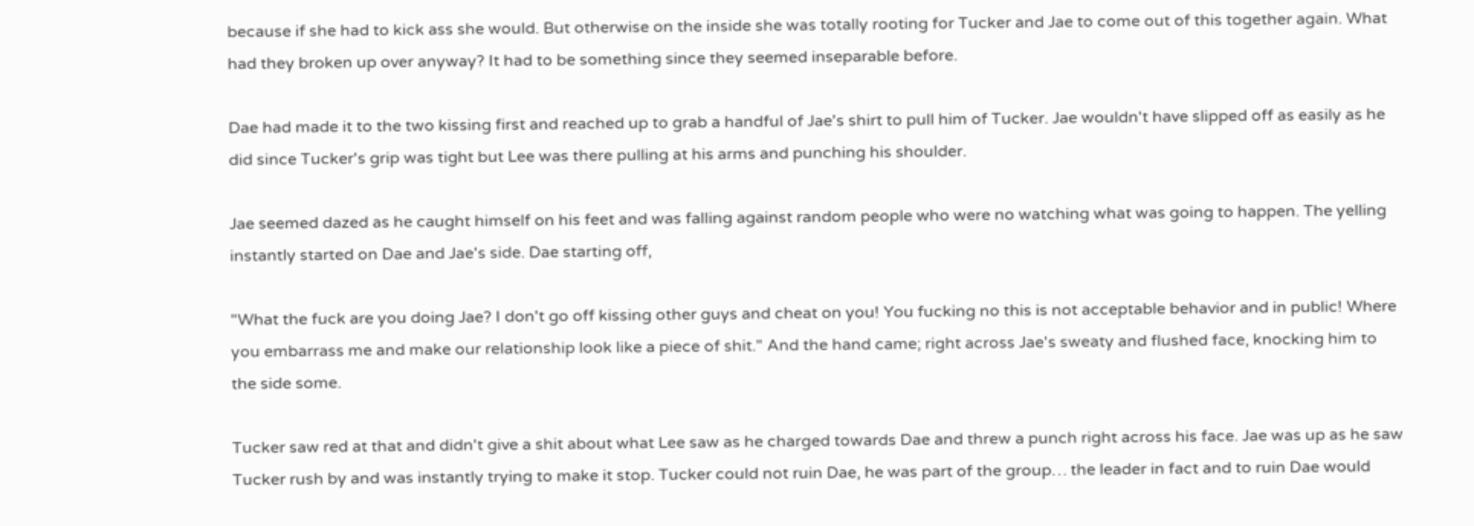because if she had to kick ass she would. But otherwise on the inside she was totally rooting for Tucker and Jae to come out of this together again. What had they broken up over anyway? It had to be something since they seemed inseparable before.

Dae had made it to the two kissing first and reached up to grab a handful of Jae's shirt to pull him of Tucker. Jae wouldn't have slipped off as easily as he did since Tucker's grip was tight but Lee was there pulling at his arms and punching his shoulder.

Jae seemed dazed as he caught himself on his feet and was falling against random people who were no watching what was going to happen. The yelling instantly started on Dae and Jae's side. Dae starting off,

"What the fuck are you doing Jae? I don't go off kissing other guys and cheat on you! You fucking no this is not acceptable behavior and in public! Where you embarrass me and make our relationship look like a piece of shit." And the hand came; right across Jae's sweaty and flushed face, knocking him to the side some.

Tucker saw red at that and didn't give a shit about what Lee saw as he charged towards Dae and threw a punch right across his face. Jae was up as he saw Tucker rush by and was instantly trying to make it stop. Tucker could not ruin Dae, he was part of the group… the leader in fact and to ruin Dae would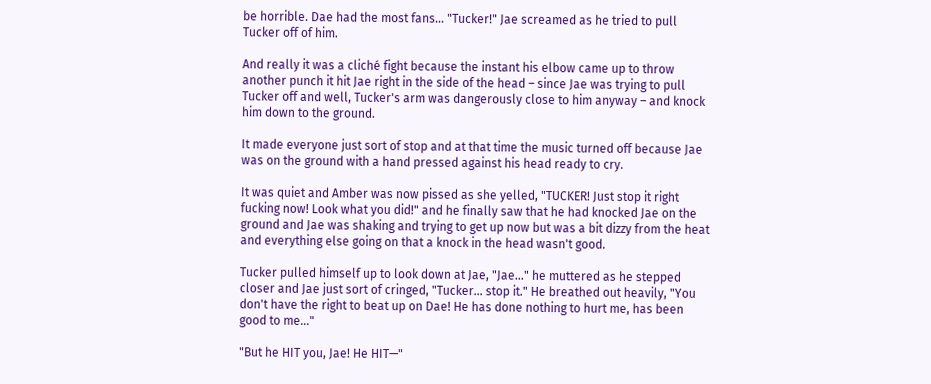be horrible. Dae had the most fans… "Tucker!" Jae screamed as he tried to pull Tucker off of him.

And really it was a cliché fight because the instant his elbow came up to throw another punch it hit Jae right in the side of the head – since Jae was trying to pull Tucker off and well, Tucker's arm was dangerously close to him anyway – and knock him down to the ground.

It made everyone just sort of stop and at that time the music turned off because Jae was on the ground with a hand pressed against his head ready to cry.

It was quiet and Amber was now pissed as she yelled, "TUCKER! Just stop it right fucking now! Look what you did!" and he finally saw that he had knocked Jae on the ground and Jae was shaking and trying to get up now but was a bit dizzy from the heat and everything else going on that a knock in the head wasn't good.

Tucker pulled himself up to look down at Jae, "Jae…" he muttered as he stepped closer and Jae just sort of cringed, "Tucker… stop it." He breathed out heavily, "You don't have the right to beat up on Dae! He has done nothing to hurt me, has been good to me…"

"But he HIT you, Jae! He HIT—"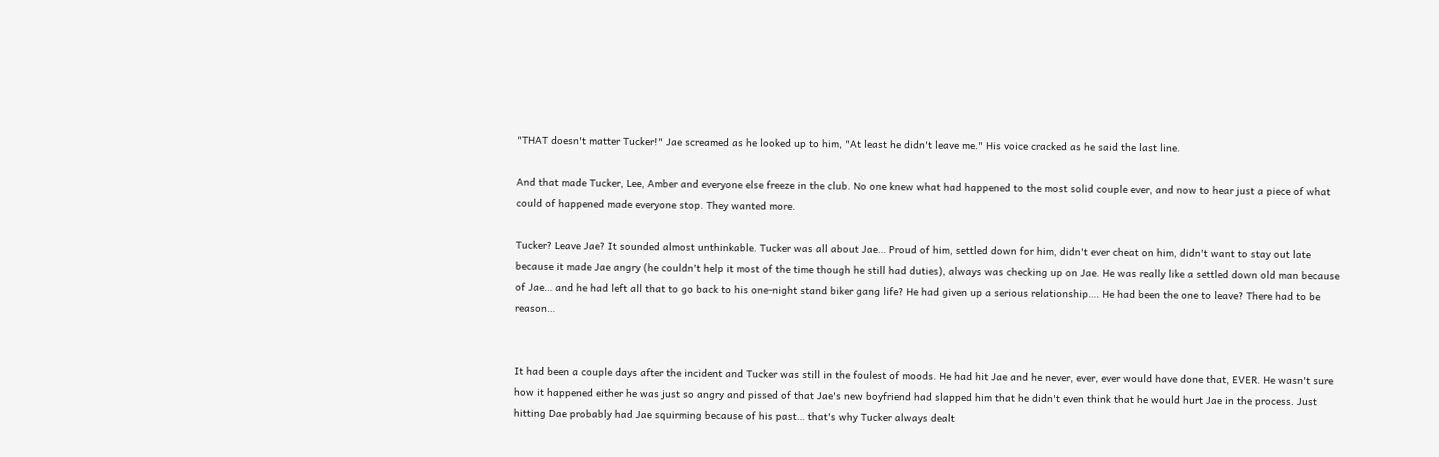"THAT doesn't matter Tucker!" Jae screamed as he looked up to him, "At least he didn't leave me." His voice cracked as he said the last line.

And that made Tucker, Lee, Amber and everyone else freeze in the club. No one knew what had happened to the most solid couple ever, and now to hear just a piece of what could of happened made everyone stop. They wanted more.

Tucker? Leave Jae? It sounded almost unthinkable. Tucker was all about Jae… Proud of him, settled down for him, didn't ever cheat on him, didn't want to stay out late because it made Jae angry (he couldn't help it most of the time though he still had duties), always was checking up on Jae. He was really like a settled down old man because of Jae… and he had left all that to go back to his one-night stand biker gang life? He had given up a serious relationship…. He had been the one to leave? There had to be reason…


It had been a couple days after the incident and Tucker was still in the foulest of moods. He had hit Jae and he never, ever, ever would have done that, EVER. He wasn't sure how it happened either he was just so angry and pissed of that Jae's new boyfriend had slapped him that he didn't even think that he would hurt Jae in the process. Just hitting Dae probably had Jae squirming because of his past… that's why Tucker always dealt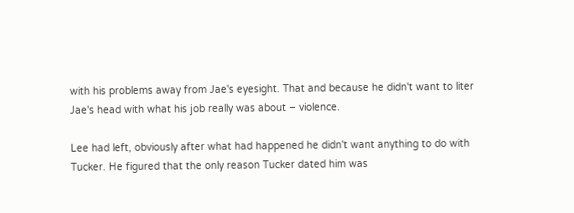with his problems away from Jae's eyesight. That and because he didn't want to liter Jae's head with what his job really was about – violence.

Lee had left, obviously after what had happened he didn't want anything to do with Tucker. He figured that the only reason Tucker dated him was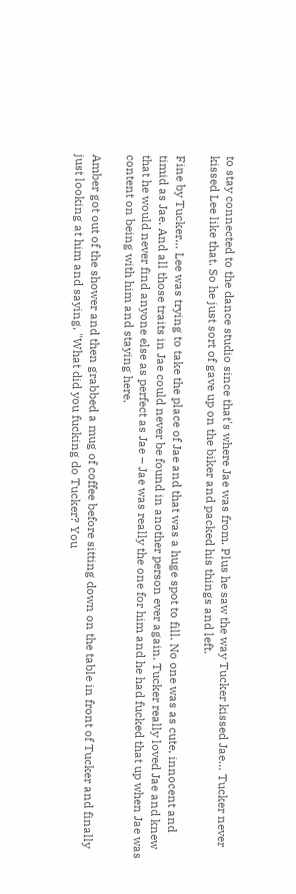to stay connected to the dance studio since that's where Jae was from. Plus he saw the way Tucker kissed Jae… Tucker never kissed Lee like that. So he just sort of gave up on the biker and packed his things and left.

Fine by Tucker… Lee was trying to take the place of Jae and that was a huge spot to fill. No one was as cute, innocent and timid as Jae. And all those traits in Jae could never be found in another person ever again. Tucker really loved Jae and knew that he would never find anyone else as perfect as Jae – Jae was really the one for him and he had fucked that up when Jae was content on being with him and staying here.

Amber got out of the shower and then grabbed a mug of coffee before sitting down on the table in front of Tucker and finally just looking at him and saying, "What did you fucking do Tucker? You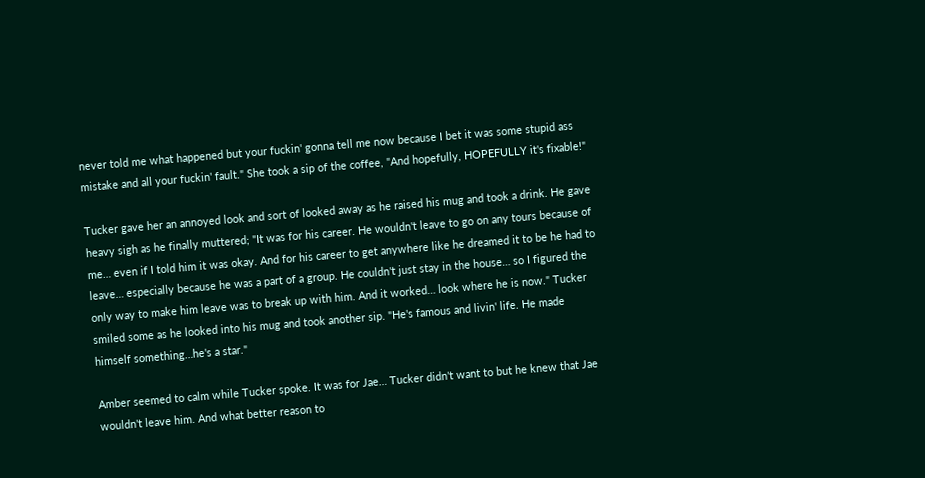never told me what happened but your fuckin' gonna tell me now because I bet it was some stupid ass mistake and all your fuckin' fault." She took a sip of the coffee, "And hopefully, HOPEFULLY it's fixable!"

Tucker gave her an annoyed look and sort of looked away as he raised his mug and took a drink. He gave heavy sigh as he finally muttered; "It was for his career. He wouldn't leave to go on any tours because of me… even if I told him it was okay. And for his career to get anywhere like he dreamed it to be he had to leave… especially because he was a part of a group. He couldn't just stay in the house… so I figured the only way to make him leave was to break up with him. And it worked… look where he is now." Tucker smiled some as he looked into his mug and took another sip. "He's famous and livin' life. He made himself something…he's a star."

Amber seemed to calm while Tucker spoke. It was for Jae… Tucker didn't want to but he knew that Jae wouldn't leave him. And what better reason to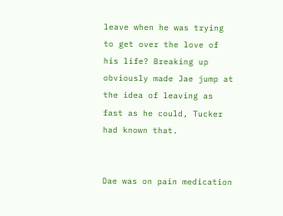leave when he was trying to get over the love of his life? Breaking up obviously made Jae jump at the idea of leaving as fast as he could, Tucker had known that.


Dae was on pain medication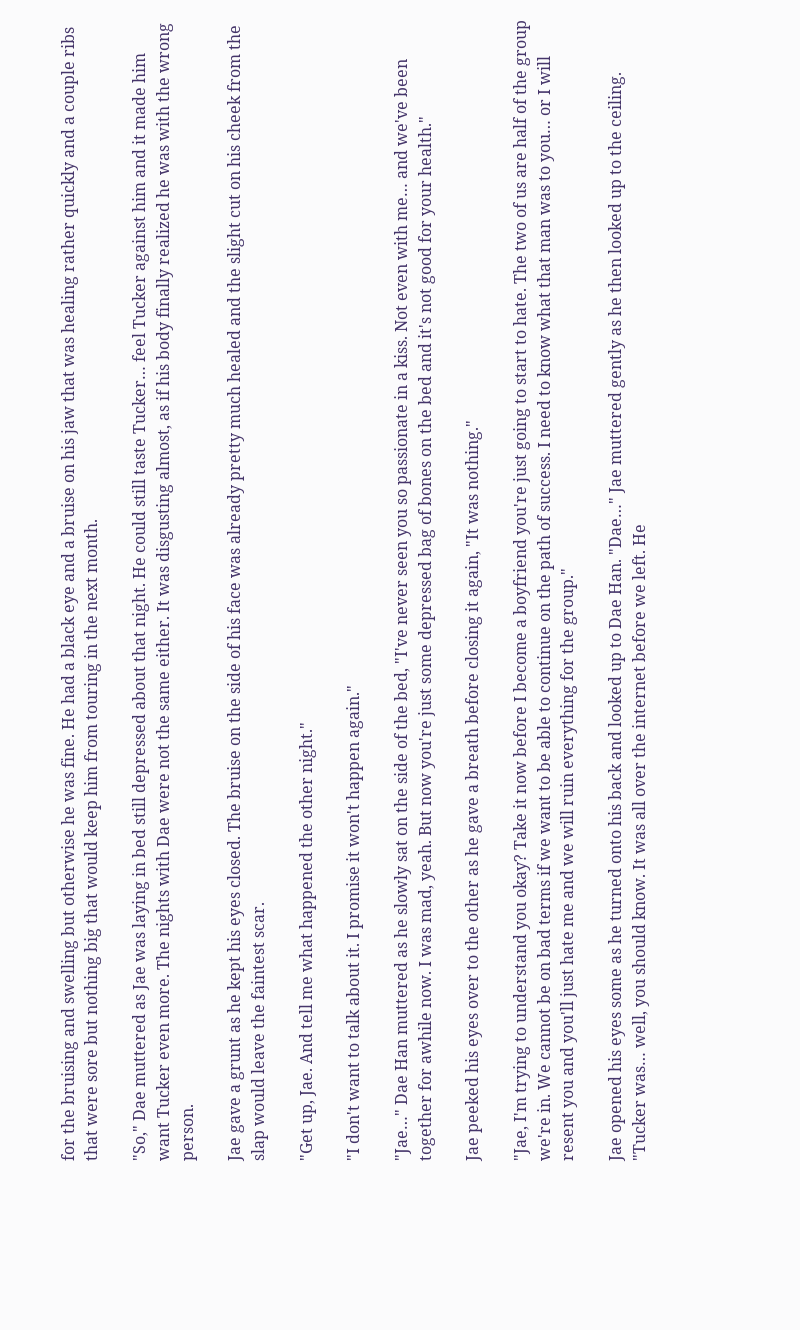for the bruising and swelling but otherwise he was fine. He had a black eye and a bruise on his jaw that was healing rather quickly and a couple ribs that were sore but nothing big that would keep him from touring in the next month.

"So," Dae muttered as Jae was laying in bed still depressed about that night. He could still taste Tucker… feel Tucker against him and it made him want Tucker even more. The nights with Dae were not the same either. It was disgusting almost, as if his body finally realized he was with the wrong person.

Jae gave a grunt as he kept his eyes closed. The bruise on the side of his face was already pretty much healed and the slight cut on his cheek from the slap would leave the faintest scar.

"Get up, Jae. And tell me what happened the other night."

"I don't want to talk about it. I promise it won't happen again."

"Jae…" Dae Han muttered as he slowly sat on the side of the bed, "I've never seen you so passionate in a kiss. Not even with me… and we've been together for awhile now. I was mad, yeah. But now you're just some depressed bag of bones on the bed and it's not good for your health."

Jae peeked his eyes over to the other as he gave a breath before closing it again, "It was nothing."

"Jae, I'm trying to understand you okay? Take it now before I become a boyfriend you're just going to start to hate. The two of us are half of the group we're in. We cannot be on bad terms if we want to be able to continue on the path of success. I need to know what that man was to you… or I will resent you and you'll just hate me and we will ruin everything for the group."

Jae opened his eyes some as he turned onto his back and looked up to Dae Han. "Dae…" Jae muttered gently as he then looked up to the ceiling. "Tucker was… well, you should know. It was all over the internet before we left. He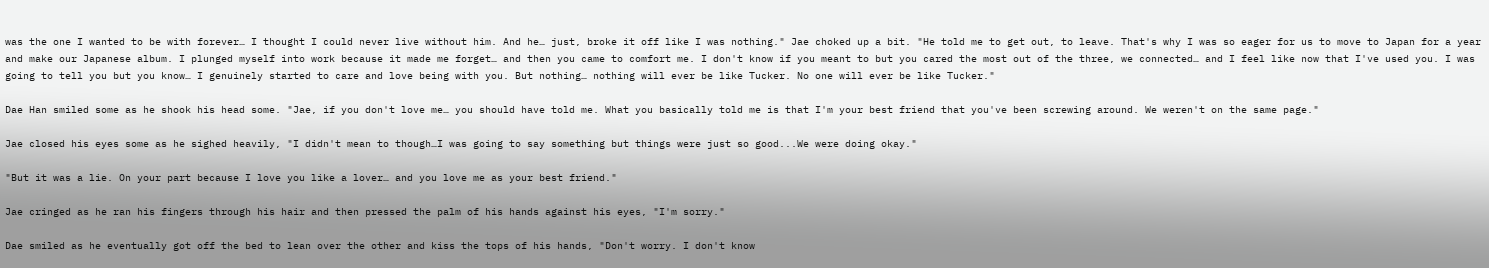was the one I wanted to be with forever… I thought I could never live without him. And he… just, broke it off like I was nothing." Jae choked up a bit. "He told me to get out, to leave. That's why I was so eager for us to move to Japan for a year and make our Japanese album. I plunged myself into work because it made me forget… and then you came to comfort me. I don't know if you meant to but you cared the most out of the three, we connected… and I feel like now that I've used you. I was going to tell you but you know… I genuinely started to care and love being with you. But nothing… nothing will ever be like Tucker. No one will ever be like Tucker."

Dae Han smiled some as he shook his head some. "Jae, if you don't love me… you should have told me. What you basically told me is that I'm your best friend that you've been screwing around. We weren't on the same page."

Jae closed his eyes some as he sighed heavily, "I didn't mean to though…I was going to say something but things were just so good...We were doing okay."

"But it was a lie. On your part because I love you like a lover… and you love me as your best friend."

Jae cringed as he ran his fingers through his hair and then pressed the palm of his hands against his eyes, "I'm sorry."

Dae smiled as he eventually got off the bed to lean over the other and kiss the tops of his hands, "Don't worry. I don't know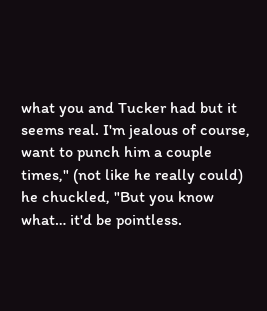what you and Tucker had but it seems real. I'm jealous of course, want to punch him a couple times," (not like he really could) he chuckled, "But you know what… it'd be pointless.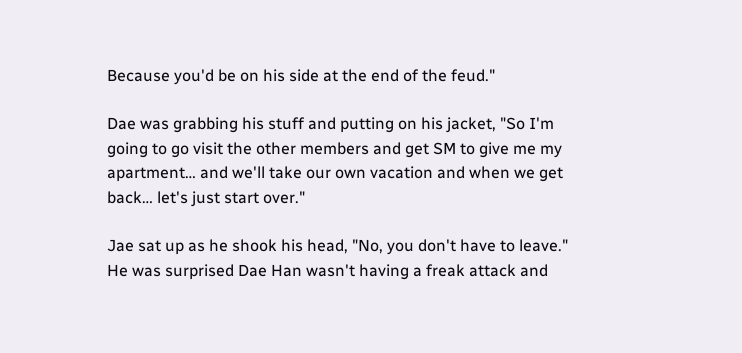Because you'd be on his side at the end of the feud."

Dae was grabbing his stuff and putting on his jacket, "So I'm going to go visit the other members and get SM to give me my apartment… and we'll take our own vacation and when we get back… let's just start over."

Jae sat up as he shook his head, "No, you don't have to leave." He was surprised Dae Han wasn't having a freak attack and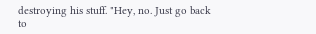destroying his stuff. "Hey, no. Just go back to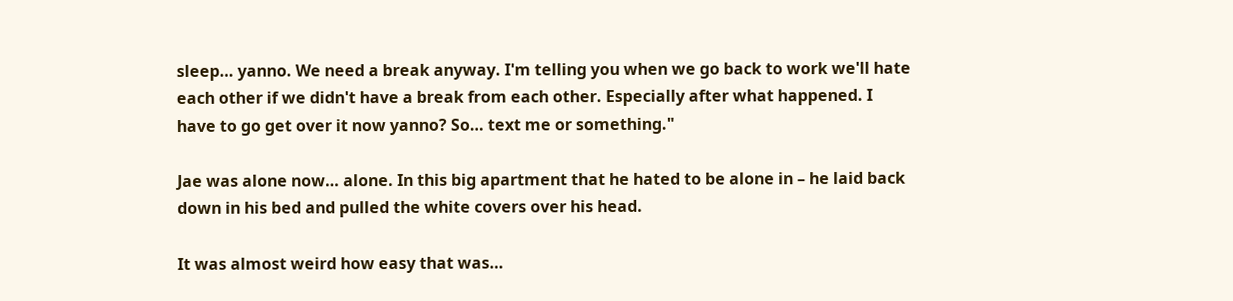sleep… yanno. We need a break anyway. I'm telling you when we go back to work we'll hate each other if we didn't have a break from each other. Especially after what happened. I have to go get over it now yanno? So… text me or something."

Jae was alone now… alone. In this big apartment that he hated to be alone in – he laid back down in his bed and pulled the white covers over his head.

It was almost weird how easy that was…